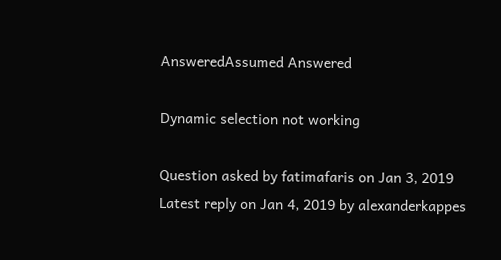AnsweredAssumed Answered

Dynamic selection not working

Question asked by fatimafaris on Jan 3, 2019
Latest reply on Jan 4, 2019 by alexanderkappes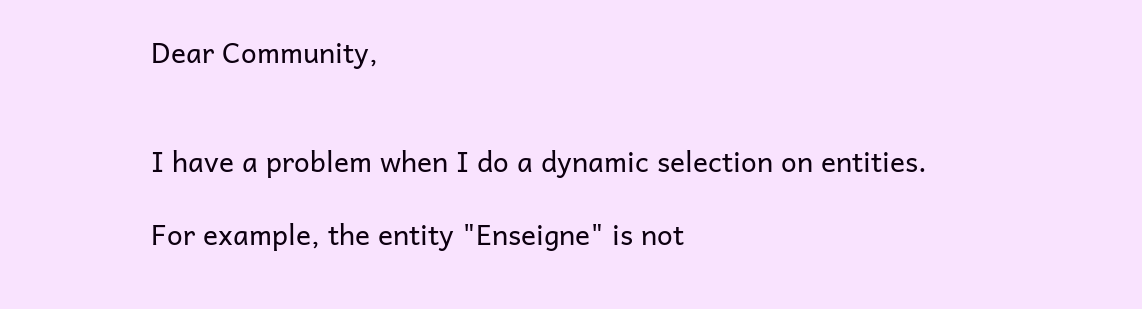Dear Community,


I have a problem when I do a dynamic selection on entities.

For example, the entity "Enseigne" is not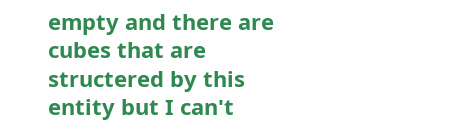empty and there are cubes that are structered by this entity but I can't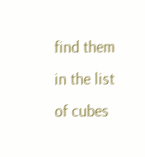find them in the list of cubes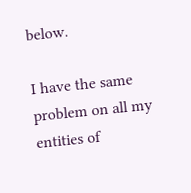below.

I have the same problem on all my entities of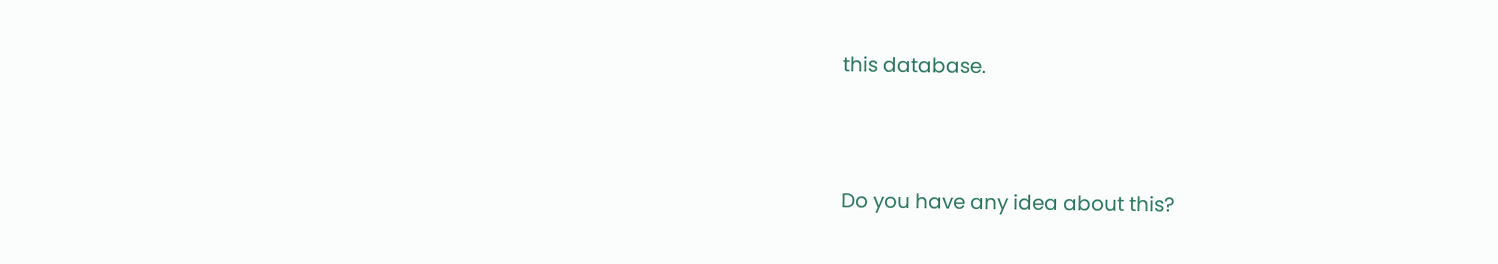this database.



Do you have any idea about this?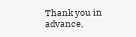Thank you in advance,